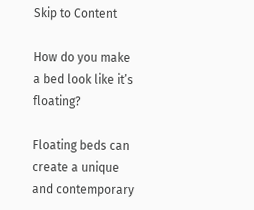Skip to Content

How do you make a bed look like it’s floating?

Floating beds can create a unique and contemporary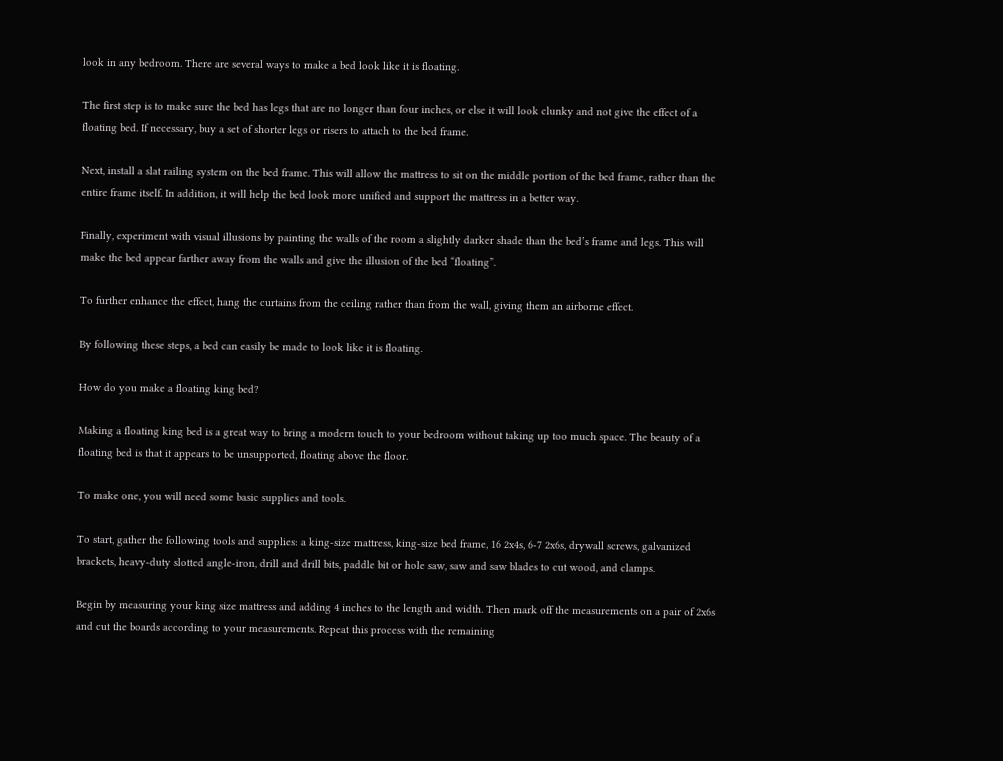look in any bedroom. There are several ways to make a bed look like it is floating.

The first step is to make sure the bed has legs that are no longer than four inches, or else it will look clunky and not give the effect of a floating bed. If necessary, buy a set of shorter legs or risers to attach to the bed frame.

Next, install a slat railing system on the bed frame. This will allow the mattress to sit on the middle portion of the bed frame, rather than the entire frame itself. In addition, it will help the bed look more unified and support the mattress in a better way.

Finally, experiment with visual illusions by painting the walls of the room a slightly darker shade than the bed’s frame and legs. This will make the bed appear farther away from the walls and give the illusion of the bed “floating”.

To further enhance the effect, hang the curtains from the ceiling rather than from the wall, giving them an airborne effect.

By following these steps, a bed can easily be made to look like it is floating.

How do you make a floating king bed?

Making a floating king bed is a great way to bring a modern touch to your bedroom without taking up too much space. The beauty of a floating bed is that it appears to be unsupported, floating above the floor.

To make one, you will need some basic supplies and tools.

To start, gather the following tools and supplies: a king-size mattress, king-size bed frame, 16 2x4s, 6-7 2x6s, drywall screws, galvanized brackets, heavy-duty slotted angle-iron, drill and drill bits, paddle bit or hole saw, saw and saw blades to cut wood, and clamps.

Begin by measuring your king size mattress and adding 4 inches to the length and width. Then mark off the measurements on a pair of 2x6s and cut the boards according to your measurements. Repeat this process with the remaining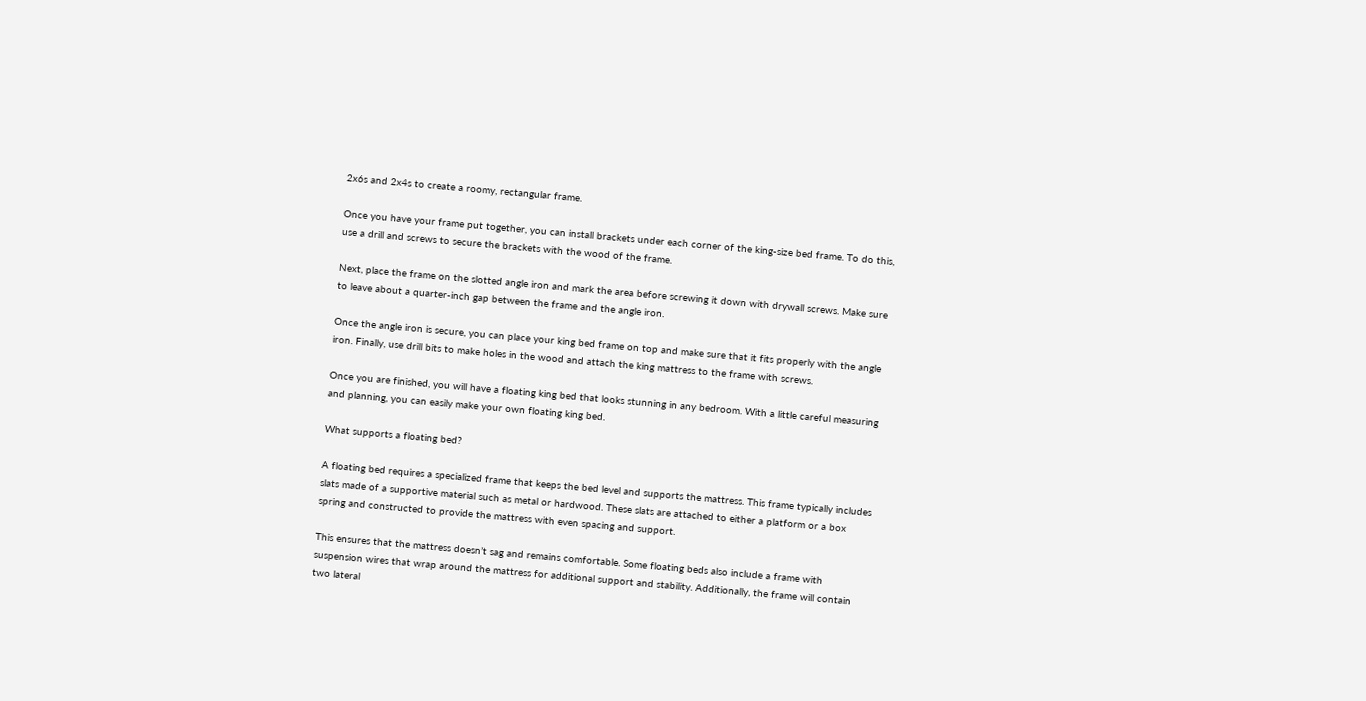2x6s and 2x4s to create a roomy, rectangular frame.

Once you have your frame put together, you can install brackets under each corner of the king-size bed frame. To do this, use a drill and screws to secure the brackets with the wood of the frame.

Next, place the frame on the slotted angle iron and mark the area before screwing it down with drywall screws. Make sure to leave about a quarter-inch gap between the frame and the angle iron.

Once the angle iron is secure, you can place your king bed frame on top and make sure that it fits properly with the angle iron. Finally, use drill bits to make holes in the wood and attach the king mattress to the frame with screws.

Once you are finished, you will have a floating king bed that looks stunning in any bedroom. With a little careful measuring and planning, you can easily make your own floating king bed.

What supports a floating bed?

A floating bed requires a specialized frame that keeps the bed level and supports the mattress. This frame typically includes slats made of a supportive material such as metal or hardwood. These slats are attached to either a platform or a box spring and constructed to provide the mattress with even spacing and support.

This ensures that the mattress doesn’t sag and remains comfortable. Some floating beds also include a frame with suspension wires that wrap around the mattress for additional support and stability. Additionally, the frame will contain two lateral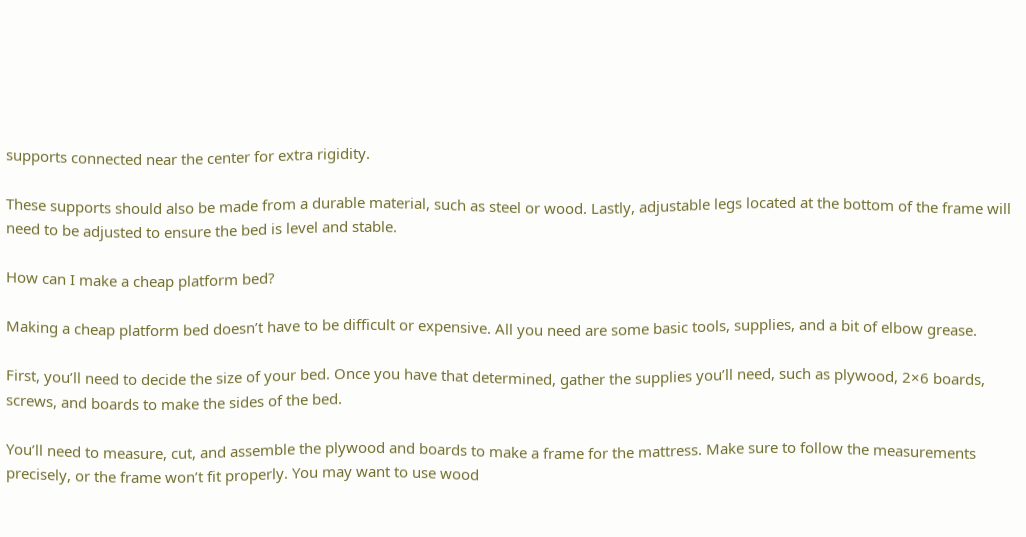supports connected near the center for extra rigidity.

These supports should also be made from a durable material, such as steel or wood. Lastly, adjustable legs located at the bottom of the frame will need to be adjusted to ensure the bed is level and stable.

How can I make a cheap platform bed?

Making a cheap platform bed doesn’t have to be difficult or expensive. All you need are some basic tools, supplies, and a bit of elbow grease.

First, you’ll need to decide the size of your bed. Once you have that determined, gather the supplies you’ll need, such as plywood, 2×6 boards, screws, and boards to make the sides of the bed.

You’ll need to measure, cut, and assemble the plywood and boards to make a frame for the mattress. Make sure to follow the measurements precisely, or the frame won’t fit properly. You may want to use wood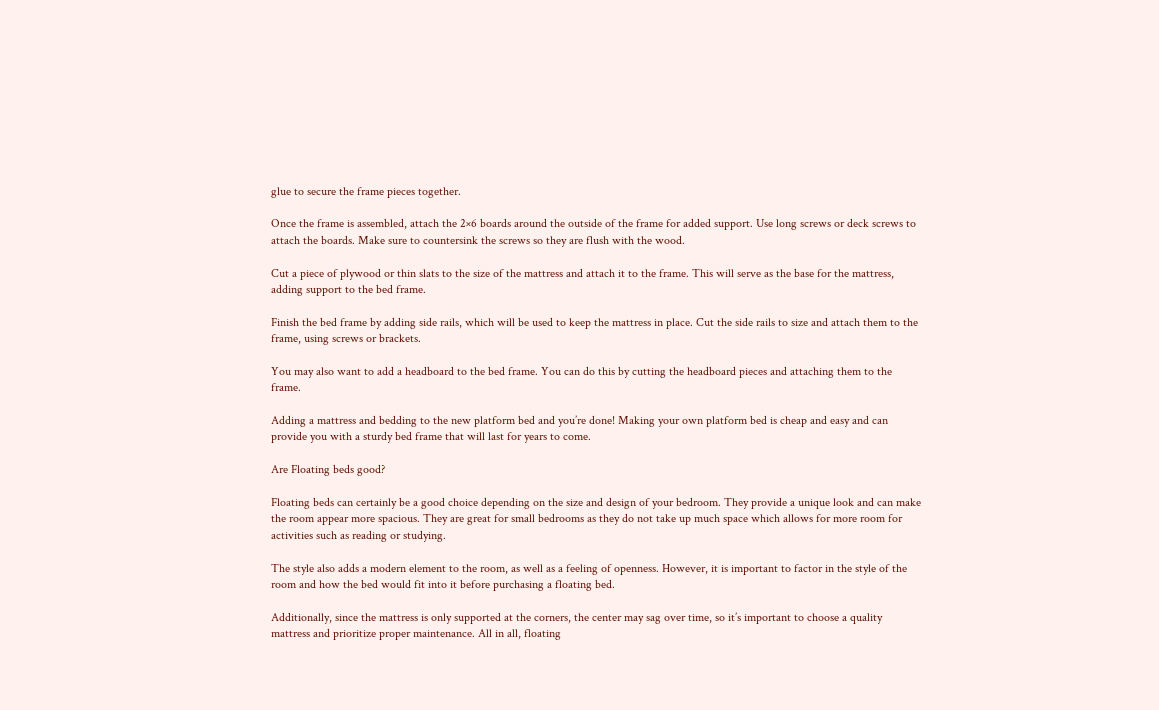glue to secure the frame pieces together.

Once the frame is assembled, attach the 2×6 boards around the outside of the frame for added support. Use long screws or deck screws to attach the boards. Make sure to countersink the screws so they are flush with the wood.

Cut a piece of plywood or thin slats to the size of the mattress and attach it to the frame. This will serve as the base for the mattress, adding support to the bed frame.

Finish the bed frame by adding side rails, which will be used to keep the mattress in place. Cut the side rails to size and attach them to the frame, using screws or brackets.

You may also want to add a headboard to the bed frame. You can do this by cutting the headboard pieces and attaching them to the frame.

Adding a mattress and bedding to the new platform bed and you’re done! Making your own platform bed is cheap and easy and can provide you with a sturdy bed frame that will last for years to come.

Are Floating beds good?

Floating beds can certainly be a good choice depending on the size and design of your bedroom. They provide a unique look and can make the room appear more spacious. They are great for small bedrooms as they do not take up much space which allows for more room for activities such as reading or studying.

The style also adds a modern element to the room, as well as a feeling of openness. However, it is important to factor in the style of the room and how the bed would fit into it before purchasing a floating bed.

Additionally, since the mattress is only supported at the corners, the center may sag over time, so it’s important to choose a quality mattress and prioritize proper maintenance. All in all, floating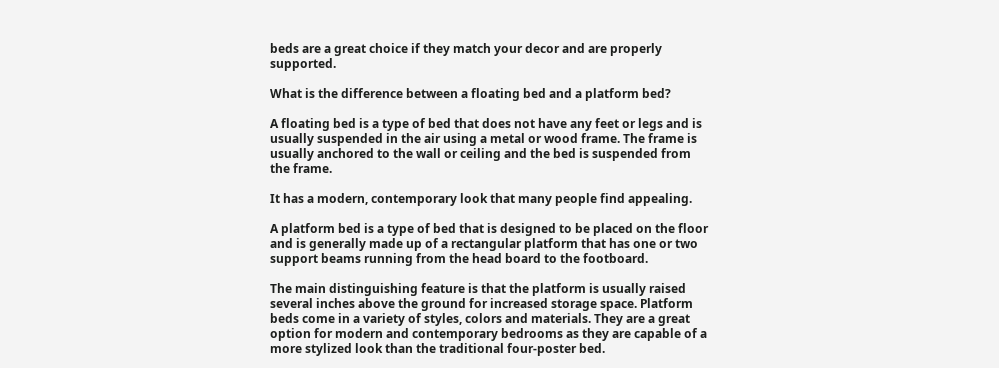beds are a great choice if they match your decor and are properly supported.

What is the difference between a floating bed and a platform bed?

A floating bed is a type of bed that does not have any feet or legs and is usually suspended in the air using a metal or wood frame. The frame is usually anchored to the wall or ceiling and the bed is suspended from the frame.

It has a modern, contemporary look that many people find appealing.

A platform bed is a type of bed that is designed to be placed on the floor and is generally made up of a rectangular platform that has one or two support beams running from the head board to the footboard.

The main distinguishing feature is that the platform is usually raised several inches above the ground for increased storage space. Platform beds come in a variety of styles, colors and materials. They are a great option for modern and contemporary bedrooms as they are capable of a more stylized look than the traditional four-poster bed.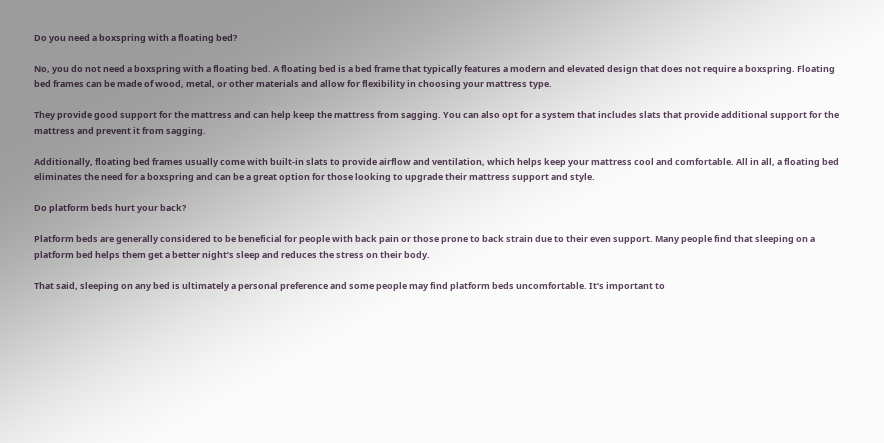Do you need a boxspring with a floating bed?

No, you do not need a boxspring with a floating bed. A floating bed is a bed frame that typically features a modern and elevated design that does not require a boxspring. Floating bed frames can be made of wood, metal, or other materials and allow for flexibility in choosing your mattress type.

They provide good support for the mattress and can help keep the mattress from sagging. You can also opt for a system that includes slats that provide additional support for the mattress and prevent it from sagging.

Additionally, floating bed frames usually come with built-in slats to provide airflow and ventilation, which helps keep your mattress cool and comfortable. All in all, a floating bed eliminates the need for a boxspring and can be a great option for those looking to upgrade their mattress support and style.

Do platform beds hurt your back?

Platform beds are generally considered to be beneficial for people with back pain or those prone to back strain due to their even support. Many people find that sleeping on a platform bed helps them get a better night’s sleep and reduces the stress on their body.

That said, sleeping on any bed is ultimately a personal preference and some people may find platform beds uncomfortable. It’s important to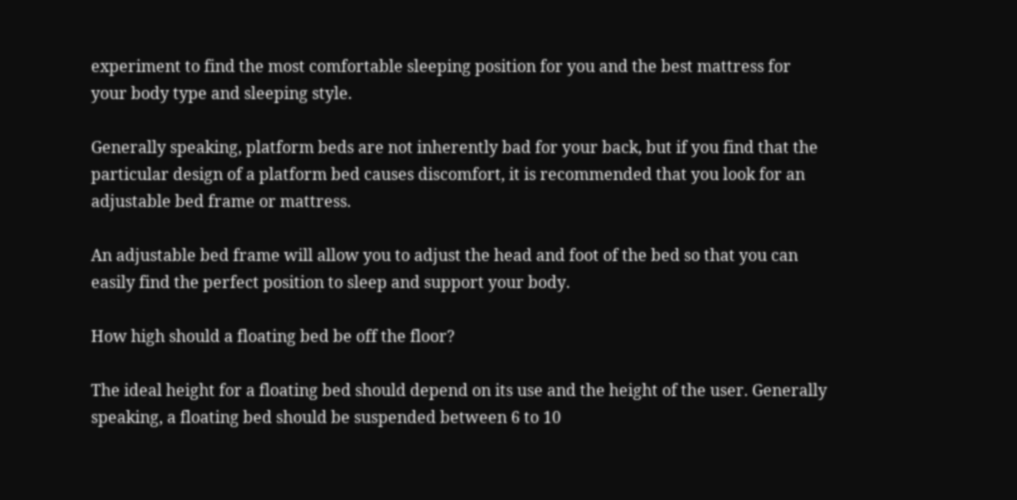experiment to find the most comfortable sleeping position for you and the best mattress for your body type and sleeping style.

Generally speaking, platform beds are not inherently bad for your back, but if you find that the particular design of a platform bed causes discomfort, it is recommended that you look for an adjustable bed frame or mattress.

An adjustable bed frame will allow you to adjust the head and foot of the bed so that you can easily find the perfect position to sleep and support your body.

How high should a floating bed be off the floor?

The ideal height for a floating bed should depend on its use and the height of the user. Generally speaking, a floating bed should be suspended between 6 to 10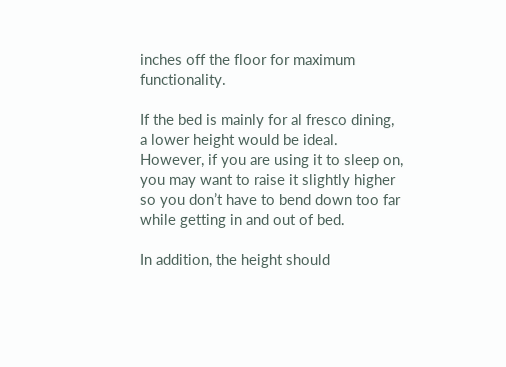inches off the floor for maximum functionality.

If the bed is mainly for al fresco dining, a lower height would be ideal. However, if you are using it to sleep on, you may want to raise it slightly higher so you don’t have to bend down too far while getting in and out of bed.

In addition, the height should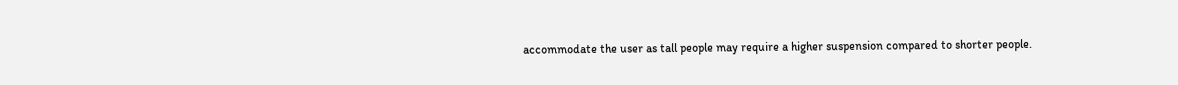accommodate the user as tall people may require a higher suspension compared to shorter people.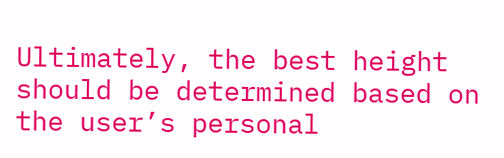Ultimately, the best height should be determined based on the user’s personal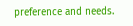preference and needs.